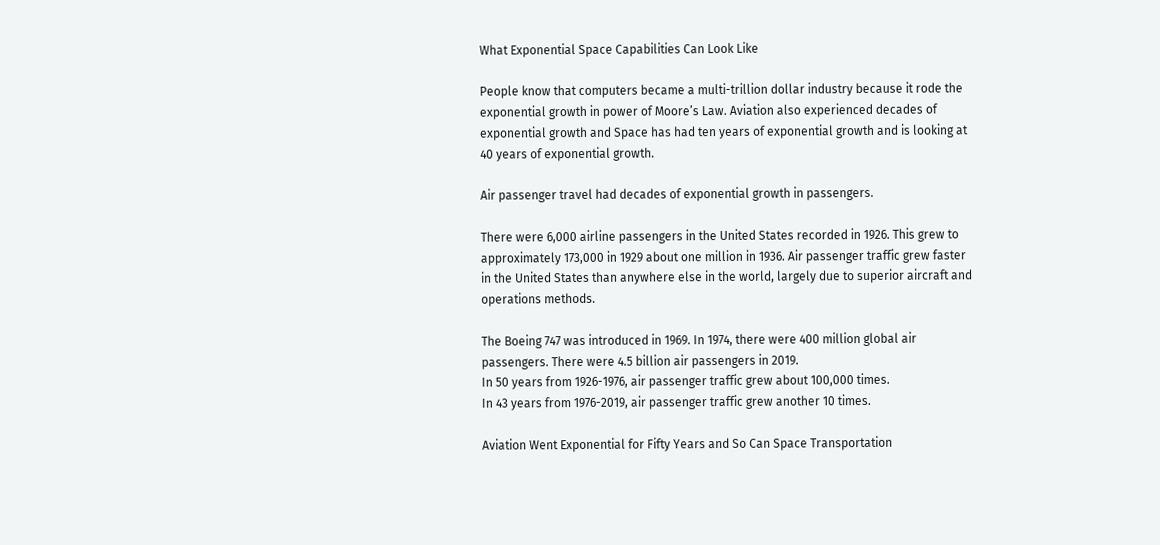What Exponential Space Capabilities Can Look Like

People know that computers became a multi-trillion dollar industry because it rode the exponential growth in power of Moore’s Law. Aviation also experienced decades of exponential growth and Space has had ten years of exponential growth and is looking at 40 years of exponential growth.

Air passenger travel had decades of exponential growth in passengers.

There were 6,000 airline passengers in the United States recorded in 1926. This grew to approximately 173,000 in 1929 about one million in 1936. Air passenger traffic grew faster in the United States than anywhere else in the world, largely due to superior aircraft and operations methods.

The Boeing 747 was introduced in 1969. In 1974, there were 400 million global air passengers. There were 4.5 billion air passengers in 2019.
In 50 years from 1926-1976, air passenger traffic grew about 100,000 times.
In 43 years from 1976-2019, air passenger traffic grew another 10 times.

Aviation Went Exponential for Fifty Years and So Can Space Transportation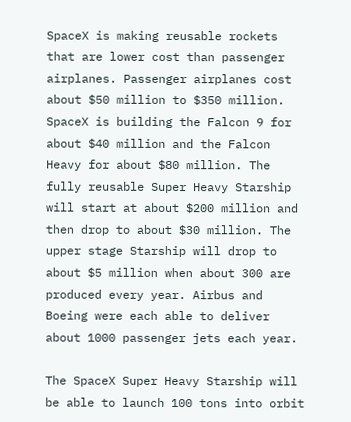SpaceX is making reusable rockets that are lower cost than passenger airplanes. Passenger airplanes cost about $50 million to $350 million. SpaceX is building the Falcon 9 for about $40 million and the Falcon Heavy for about $80 million. The fully reusable Super Heavy Starship will start at about $200 million and then drop to about $30 million. The upper stage Starship will drop to about $5 million when about 300 are produced every year. Airbus and Boeing were each able to deliver about 1000 passenger jets each year.

The SpaceX Super Heavy Starship will be able to launch 100 tons into orbit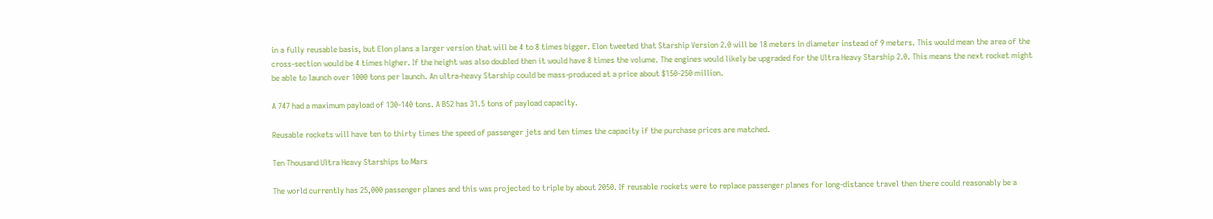in a fully reusable basis, but Elon plans a larger version that will be 4 to 8 times bigger. Elon tweeted that Starship Version 2.0 will be 18 meters in diameter instead of 9 meters. This would mean the area of the cross-section would be 4 times higher. If the height was also doubled then it would have 8 times the volume. The engines would likely be upgraded for the Ultra Heavy Starship 2.0. This means the next rocket might be able to launch over 1000 tons per launch. An ultra-heavy Starship could be mass-produced at a price about $150-250 million.

A 747 had a maximum payload of 130-140 tons. A B52 has 31.5 tons of payload capacity.

Reusable rockets will have ten to thirty times the speed of passenger jets and ten times the capacity if the purchase prices are matched.

Ten Thousand Ultra Heavy Starships to Mars

The world currently has 25,000 passenger planes and this was projected to triple by about 2050. If reusable rockets were to replace passenger planes for long-distance travel then there could reasonably be a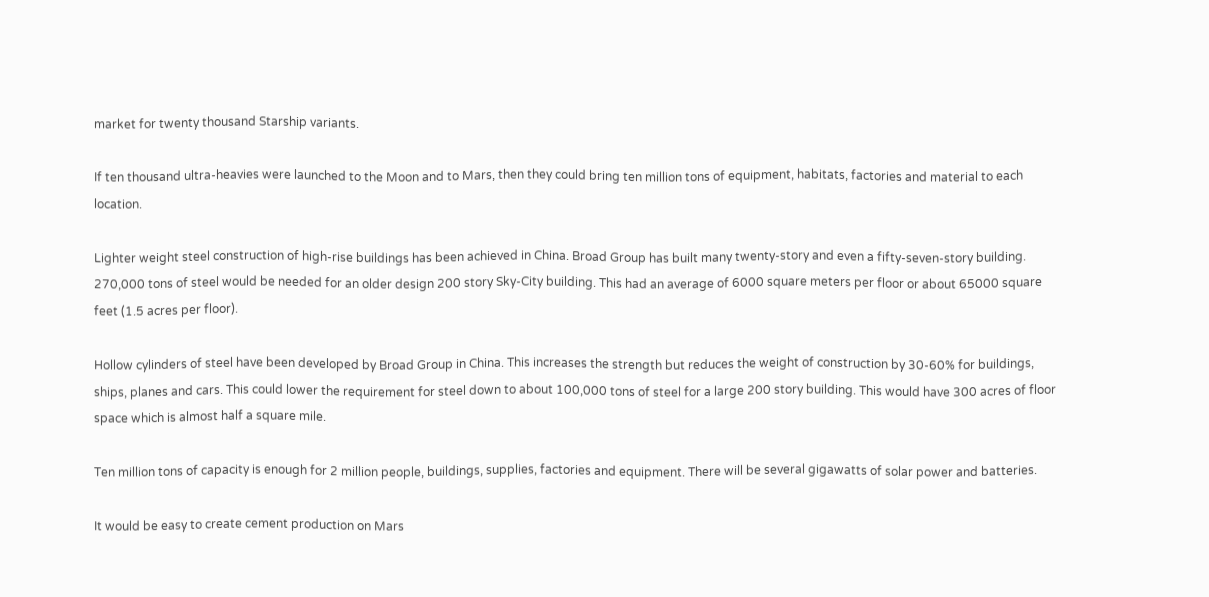market for twenty thousand Starship variants.

If ten thousand ultra-heavies were launched to the Moon and to Mars, then they could bring ten million tons of equipment, habitats, factories and material to each location.

Lighter weight steel construction of high-rise buildings has been achieved in China. Broad Group has built many twenty-story and even a fifty-seven-story building. 270,000 tons of steel would be needed for an older design 200 story Sky-City building. This had an average of 6000 square meters per floor or about 65000 square feet (1.5 acres per floor).

Hollow cylinders of steel have been developed by Broad Group in China. This increases the strength but reduces the weight of construction by 30-60% for buildings, ships, planes and cars. This could lower the requirement for steel down to about 100,000 tons of steel for a large 200 story building. This would have 300 acres of floor space which is almost half a square mile.

Ten million tons of capacity is enough for 2 million people, buildings, supplies, factories and equipment. There will be several gigawatts of solar power and batteries.

It would be easy to create cement production on Mars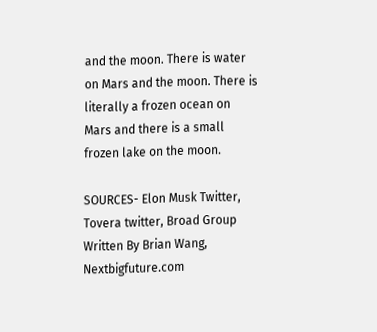and the moon. There is water on Mars and the moon. There is literally a frozen ocean on Mars and there is a small frozen lake on the moon.

SOURCES- Elon Musk Twitter, Tovera twitter, Broad Group
Written By Brian Wang, Nextbigfuture.com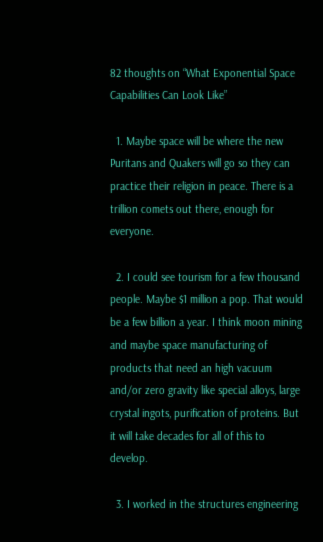82 thoughts on “What Exponential Space Capabilities Can Look Like”

  1. Maybe space will be where the new Puritans and Quakers will go so they can practice their religion in peace. There is a trillion comets out there, enough for everyone.

  2. I could see tourism for a few thousand people. Maybe $1 million a pop. That would be a few billion a year. I think moon mining and maybe space manufacturing of products that need an high vacuum and/or zero gravity like special alloys, large crystal ingots, purification of proteins. But it will take decades for all of this to develop.

  3. I worked in the structures engineering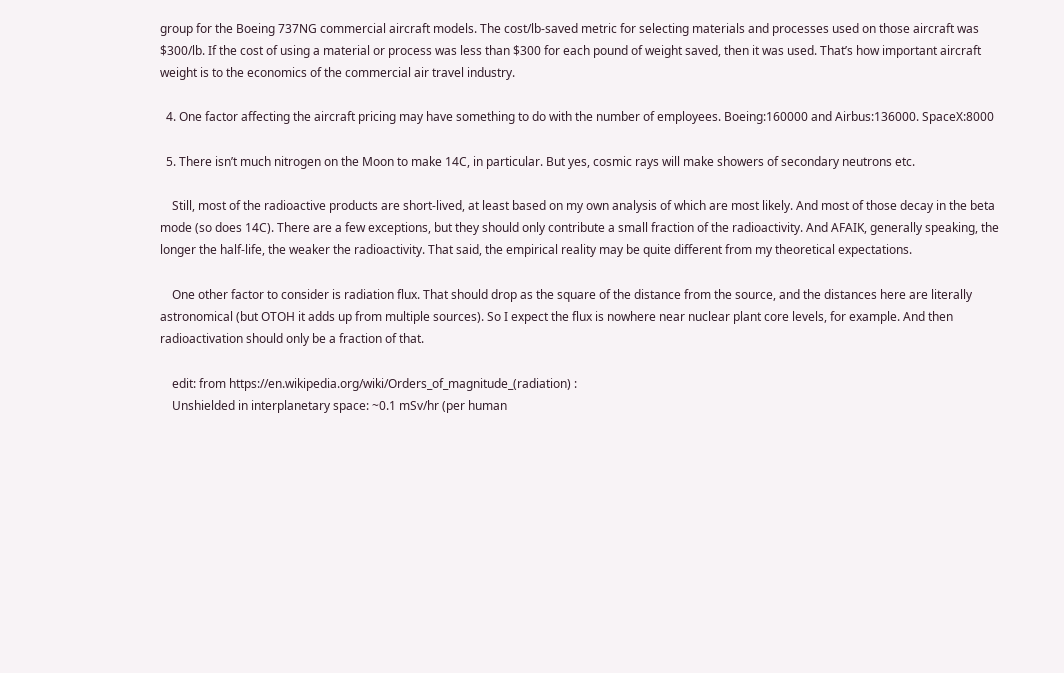group for the Boeing 737NG commercial aircraft models. The cost/lb-saved metric for selecting materials and processes used on those aircraft was $300/lb. If the cost of using a material or process was less than $300 for each pound of weight saved, then it was used. That’s how important aircraft weight is to the economics of the commercial air travel industry.

  4. One factor affecting the aircraft pricing may have something to do with the number of employees. Boeing:160000 and Airbus:136000. SpaceX:8000

  5. There isn’t much nitrogen on the Moon to make 14C, in particular. But yes, cosmic rays will make showers of secondary neutrons etc.

    Still, most of the radioactive products are short-lived, at least based on my own analysis of which are most likely. And most of those decay in the beta mode (so does 14C). There are a few exceptions, but they should only contribute a small fraction of the radioactivity. And AFAIK, generally speaking, the longer the half-life, the weaker the radioactivity. That said, the empirical reality may be quite different from my theoretical expectations.

    One other factor to consider is radiation flux. That should drop as the square of the distance from the source, and the distances here are literally astronomical (but OTOH it adds up from multiple sources). So I expect the flux is nowhere near nuclear plant core levels, for example. And then radioactivation should only be a fraction of that.

    edit: from https://en.wikipedia.org/wiki/Orders_of_magnitude_(radiation) :
    Unshielded in interplanetary space: ~0.1 mSv/hr (per human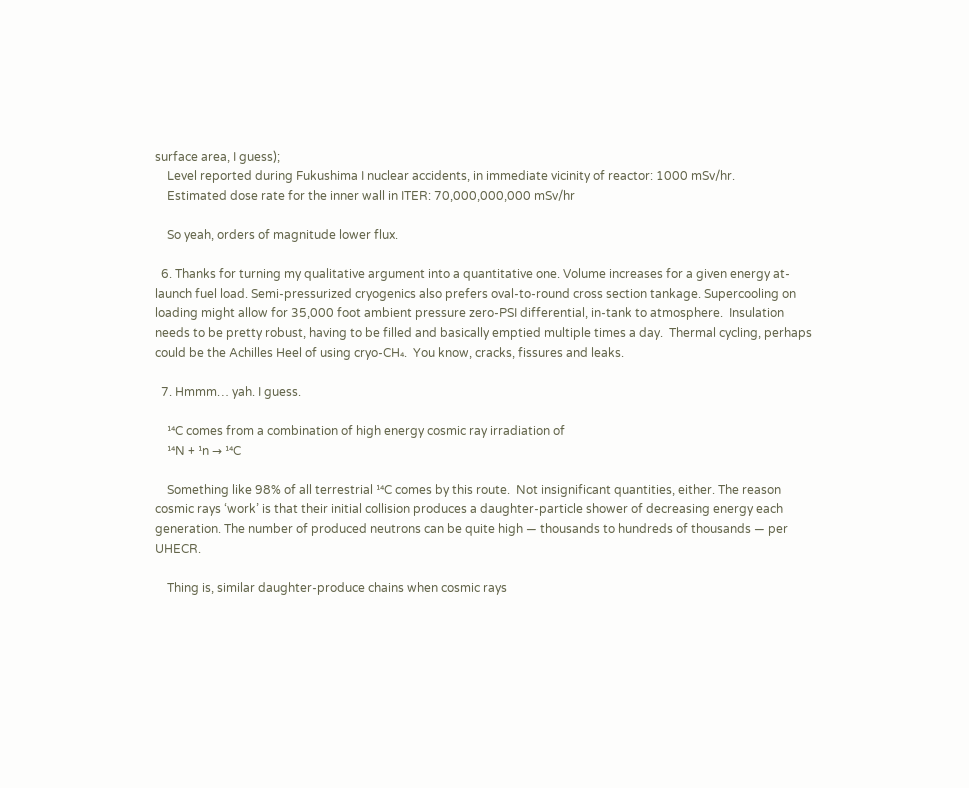surface area, I guess);
    Level reported during Fukushima I nuclear accidents, in immediate vicinity of reactor: 1000 mSv/hr.
    Estimated dose rate for the inner wall in ITER: 70,000,000,000 mSv/hr

    So yeah, orders of magnitude lower flux.

  6. Thanks for turning my qualitative argument into a quantitative one. Volume increases for a given energy at-launch fuel load. Semi-pressurized cryogenics also prefers oval-to-round cross section tankage. Supercooling on loading might allow for 35,000 foot ambient pressure zero-PSI differential, in-tank to atmosphere.  Insulation needs to be pretty robust, having to be filled and basically emptied multiple times a day.  Thermal cycling, perhaps could be the Achilles Heel of using cryo-CH₄.  You know, cracks, fissures and leaks.

  7. Hmmm… yah. I guess.

    ¹⁴C comes from a combination of high energy cosmic ray irradiation of
    ¹⁴N + ¹n → ¹⁴C

    Something like 98% of all terrestrial ¹⁴C comes by this route.  Not insignificant quantities, either. The reason cosmic rays ‘work’ is that their initial collision produces a daughter-particle shower of decreasing energy each generation. The number of produced neutrons can be quite high — thousands to hundreds of thousands — per UHECR.

    Thing is, similar daughter-produce chains when cosmic rays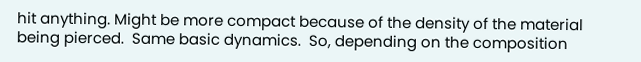hit anything. Might be more compact because of the density of the material being pierced.  Same basic dynamics.  So, depending on the composition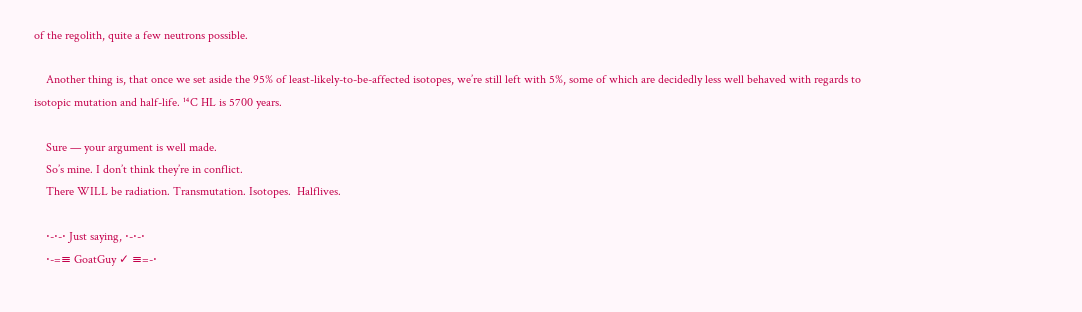of the regolith, quite a few neutrons possible.

    Another thing is, that once we set aside the 95% of least-likely-to-be-affected isotopes, we’re still left with 5%, some of which are decidedly less well behaved with regards to isotopic mutation and half-life. ¹⁴C HL is 5700 years.

    Sure — your argument is well made.
    So’s mine. I don’t think they’re in conflict.
    There WILL be radiation. Transmutation. Isotopes.  Halflives.

    ⋅-⋅-⋅ Just saying, ⋅-⋅-⋅
    ⋅-=≡ GoatGuy ✓ ≡=-⋅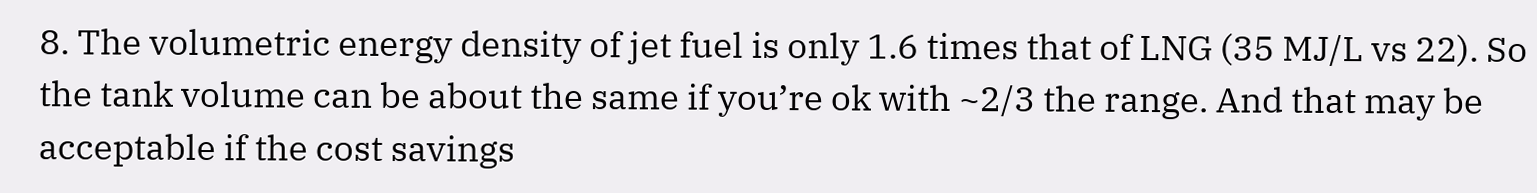8. The volumetric energy density of jet fuel is only 1.6 times that of LNG (35 MJ/L vs 22). So the tank volume can be about the same if you’re ok with ~2/3 the range. And that may be acceptable if the cost savings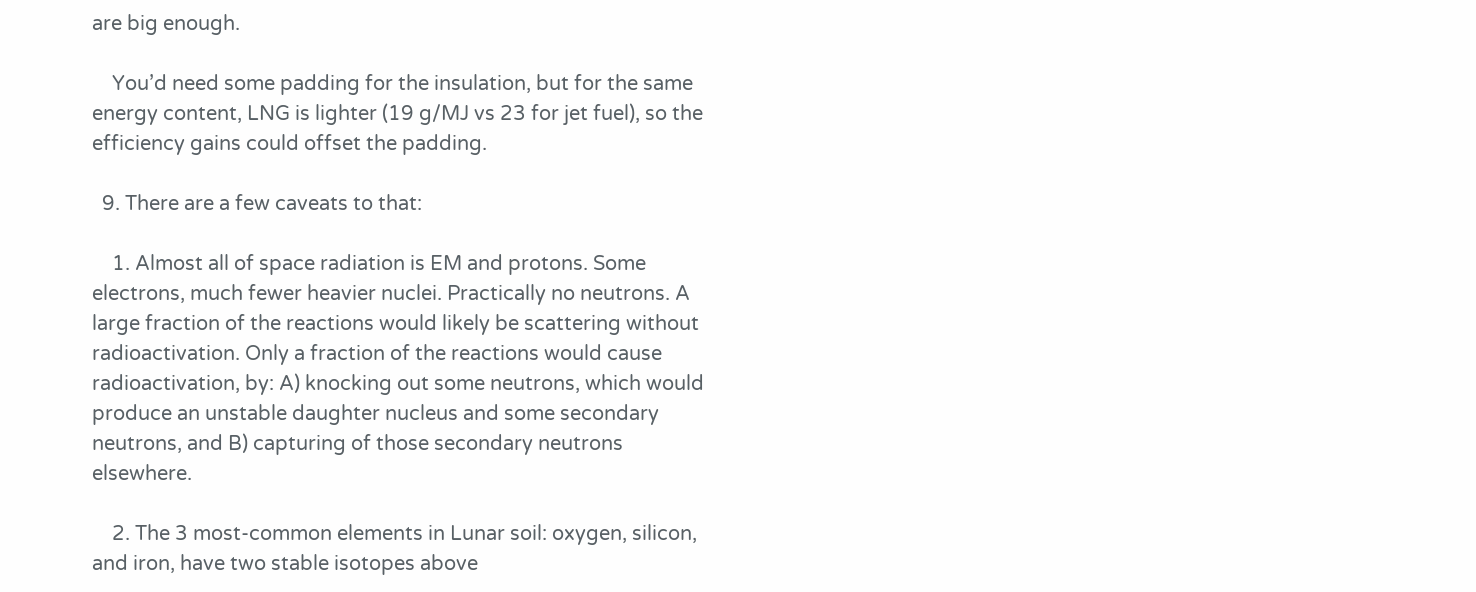are big enough.

    You’d need some padding for the insulation, but for the same energy content, LNG is lighter (19 g/MJ vs 23 for jet fuel), so the efficiency gains could offset the padding.

  9. There are a few caveats to that:

    1. Almost all of space radiation is EM and protons. Some electrons, much fewer heavier nuclei. Practically no neutrons. A large fraction of the reactions would likely be scattering without radioactivation. Only a fraction of the reactions would cause radioactivation, by: A) knocking out some neutrons, which would produce an unstable daughter nucleus and some secondary neutrons, and B) capturing of those secondary neutrons elsewhere.

    2. The 3 most-common elements in Lunar soil: oxygen, silicon, and iron, have two stable isotopes above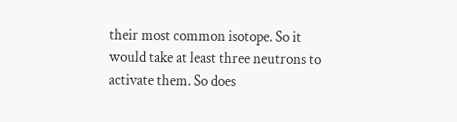their most common isotope. So it would take at least three neutrons to activate them. So does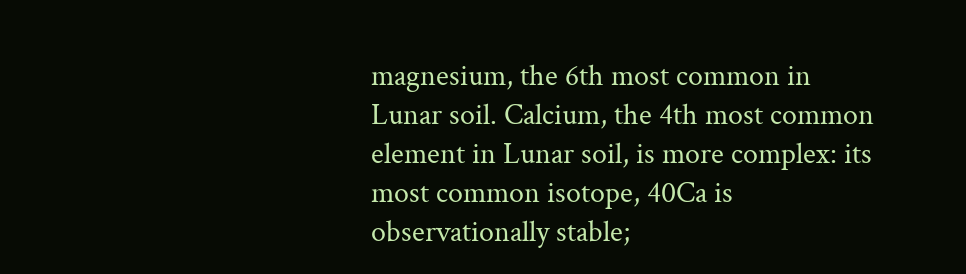magnesium, the 6th most common in Lunar soil. Calcium, the 4th most common element in Lunar soil, is more complex: its most common isotope, 40Ca is observationally stable;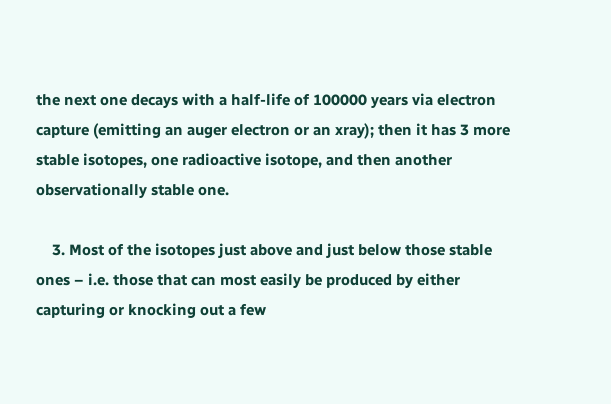the next one decays with a half-life of 100000 years via electron capture (emitting an auger electron or an xray); then it has 3 more stable isotopes, one radioactive isotope, and then another observationally stable one.

    3. Most of the isotopes just above and just below those stable ones – i.e. those that can most easily be produced by either capturing or knocking out a few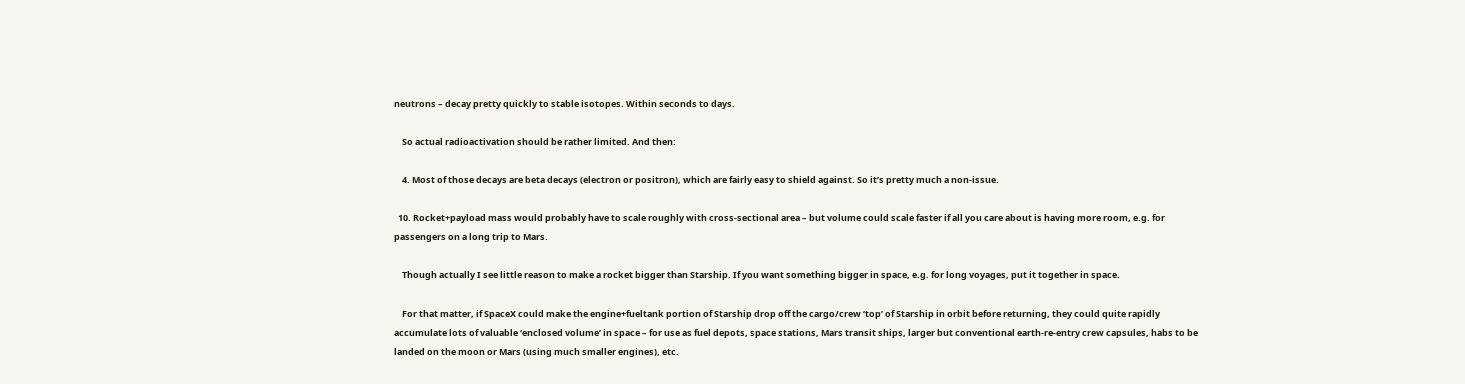neutrons – decay pretty quickly to stable isotopes. Within seconds to days.

    So actual radioactivation should be rather limited. And then:

    4. Most of those decays are beta decays (electron or positron), which are fairly easy to shield against. So it’s pretty much a non-issue.

  10. Rocket+payload mass would probably have to scale roughly with cross-sectional area – but volume could scale faster if all you care about is having more room, e.g. for passengers on a long trip to Mars.

    Though actually I see little reason to make a rocket bigger than Starship. If you want something bigger in space, e.g. for long voyages, put it together in space.

    For that matter, if SpaceX could make the engine+fueltank portion of Starship drop off the cargo/crew ‘top’ of Starship in orbit before returning, they could quite rapidly accumulate lots of valuable ‘enclosed volume’ in space – for use as fuel depots, space stations, Mars transit ships, larger but conventional earth-re-entry crew capsules, habs to be landed on the moon or Mars (using much smaller engines), etc.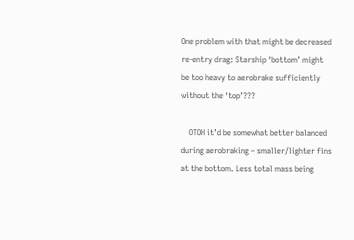One problem with that might be decreased re-entry drag: Starship ‘bottom’ might be too heavy to aerobrake sufficiently without the ‘top’???

    OTOH it’d be somewhat better balanced during aerobraking – smaller/lighter fins at the bottom. Less total mass being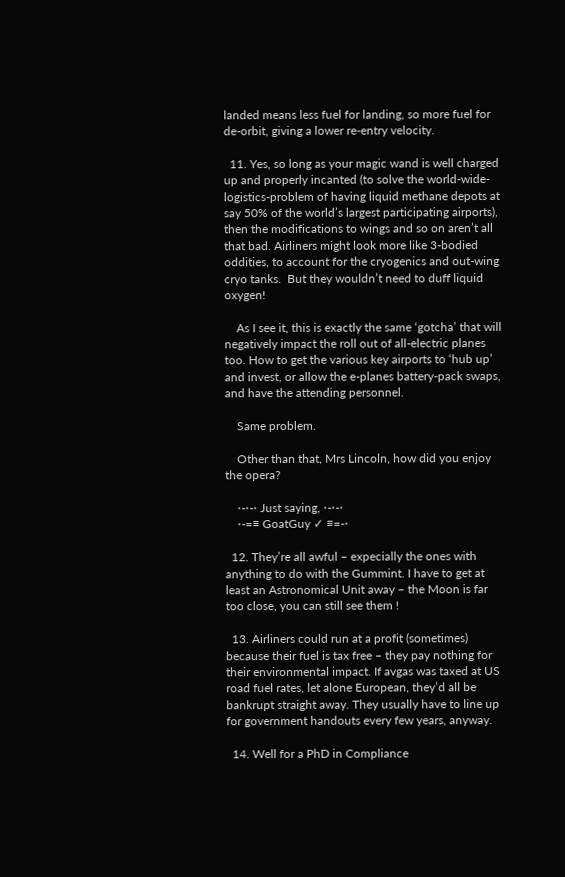landed means less fuel for landing, so more fuel for de-orbit, giving a lower re-entry velocity.

  11. Yes, so long as your magic wand is well charged up and properly incanted (to solve the world-wide-logistics-problem of having liquid methane depots at say 50% of the world’s largest participating airports), then the modifications to wings and so on aren’t all that bad. Airliners might look more like 3-bodied oddities, to account for the cryogenics and out-wing cryo tanks.  But they wouldn’t need to duff liquid oxygen!

    As I see it, this is exactly the same ‘gotcha’ that will negatively impact the roll out of all-electric planes too. How to get the various key airports to ‘hub up’ and invest, or allow the e-planes battery-pack swaps, and have the attending personnel.

    Same problem.

    Other than that, Mrs Lincoln, how did you enjoy the opera?

    ⋅-⋅-⋅ Just saying, ⋅-⋅-⋅
    ⋅-=≡ GoatGuy ✓ ≡=-⋅

  12. They’re all awful – expecially the ones with anything to do with the Gummint. I have to get at least an Astronomical Unit away – the Moon is far too close, you can still see them !

  13. Airliners could run at a profit (sometimes) because their fuel is tax free – they pay nothing for their environmental impact. If avgas was taxed at US road fuel rates, let alone European, they’d all be bankrupt straight away. They usually have to line up for government handouts every few years, anyway.

  14. Well for a PhD in Compliance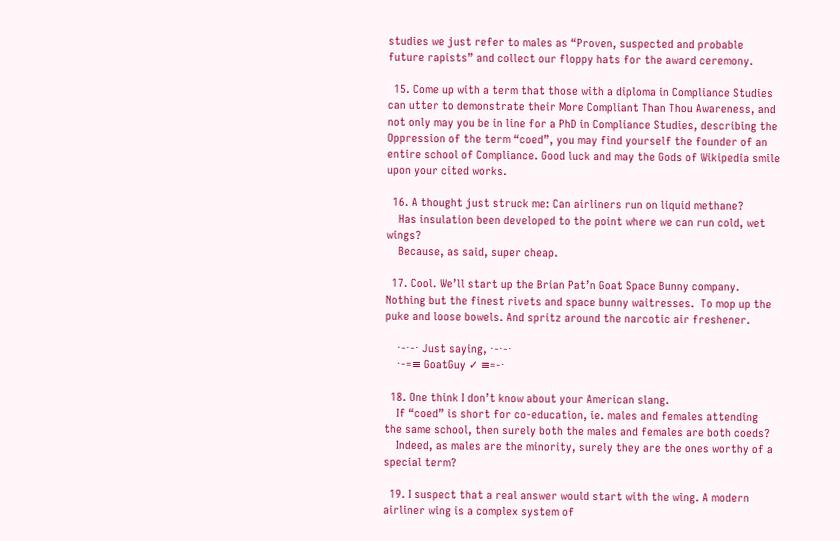studies we just refer to males as “Proven, suspected and probable future rapists” and collect our floppy hats for the award ceremony.

  15. Come up with a term that those with a diploma in Compliance Studies can utter to demonstrate their More Compliant Than Thou Awareness, and not only may you be in line for a PhD in Compliance Studies, describing the Oppression of the term “coed”, you may find yourself the founder of an entire school of Compliance. Good luck and may the Gods of Wikipedia smile upon your cited works.

  16. A thought just struck me: Can airliners run on liquid methane?
    Has insulation been developed to the point where we can run cold, wet wings?
    Because, as said, super cheap.

  17. Cool. We’ll start up the Brian Pat’n Goat Space Bunny company. Nothing but the finest rivets and space bunny waitresses.  To mop up the puke and loose bowels. And spritz around the narcotic air freshener.

    ⋅-⋅-⋅ Just saying, ⋅-⋅-⋅
    ⋅-=≡ GoatGuy ✓ ≡=-⋅

  18. One think I don’t know about your American slang.
    If “coed” is short for co-education, ie. males and females attending the same school, then surely both the males and females are both coeds?
    Indeed, as males are the minority, surely they are the ones worthy of a special term?

  19. I suspect that a real answer would start with the wing. A modern airliner wing is a complex system of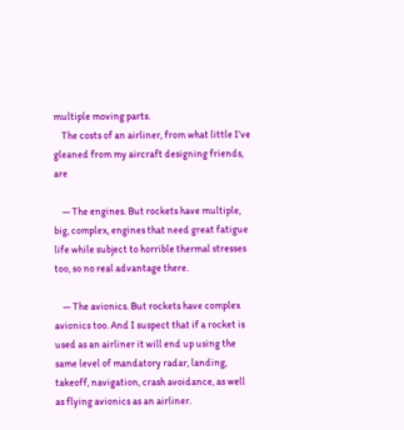multiple moving parts.
    The costs of an airliner, from what little I’ve gleaned from my aircraft designing friends, are

    — The engines. But rockets have multiple, big, complex, engines that need great fatigue life while subject to horrible thermal stresses too, so no real advantage there.

    — The avionics. But rockets have complex avionics too. And I suspect that if a rocket is used as an airliner it will end up using the same level of mandatory radar, landing, takeoff, navigation, crash avoidance, as well as flying avionics as an airliner.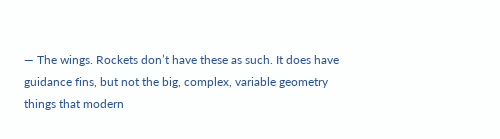— The wings. Rockets don’t have these as such. It does have guidance fins, but not the big, complex, variable geometry things that modern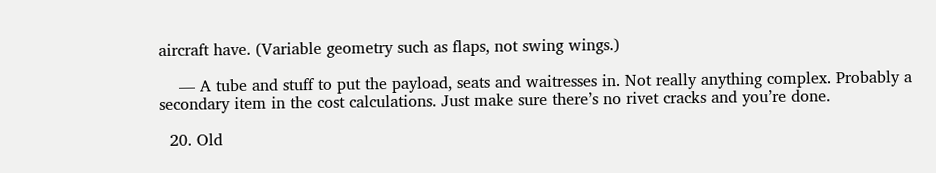aircraft have. (Variable geometry such as flaps, not swing wings.)

    — A tube and stuff to put the payload, seats and waitresses in. Not really anything complex. Probably a secondary item in the cost calculations. Just make sure there’s no rivet cracks and you’re done.

  20. Old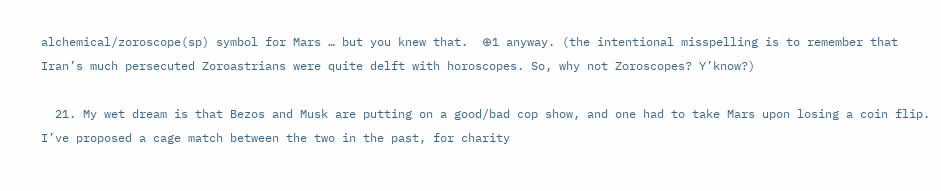alchemical/zoroscope(sp) symbol for Mars … but you knew that.  ⊕1 anyway. (the intentional misspelling is to remember that Iran’s much persecuted Zoroastrians were quite delft with horoscopes. So, why not Zoroscopes? Y’know?)

  21. My wet dream is that Bezos and Musk are putting on a good/bad cop show, and one had to take Mars upon losing a coin flip. I’ve proposed a cage match between the two in the past, for charity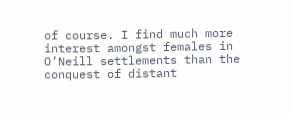of course. I find much more interest amongst females in O’Neill settlements than the conquest of distant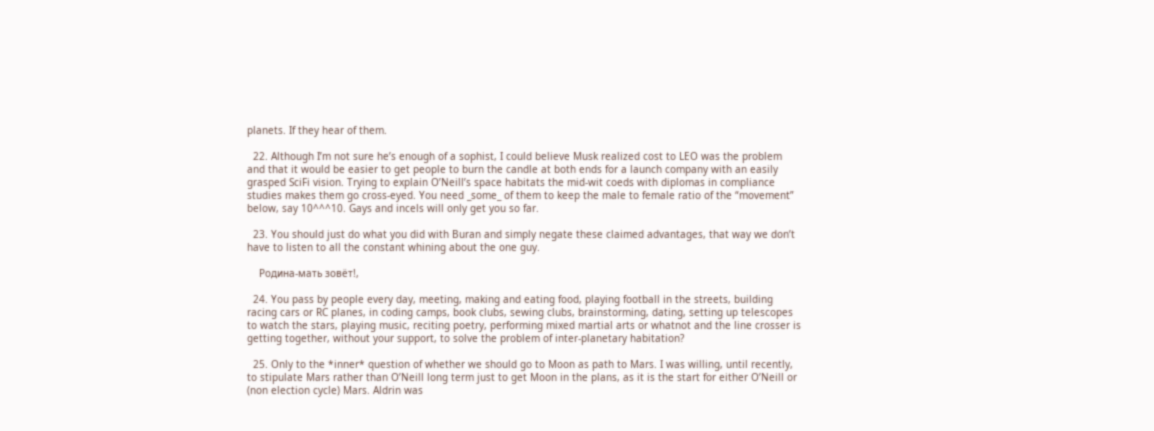planets. If they hear of them.

  22. Although I’m not sure he’s enough of a sophist, I could believe Musk realized cost to LEO was the problem and that it would be easier to get people to burn the candle at both ends for a launch company with an easily grasped SciFi vision. Trying to explain O’Neill’s space habitats the mid-wit coeds with diplomas in compliance studies makes them go cross-eyed. You need _some_ of them to keep the male to female ratio of the “movement” below, say 10^^^10. Gays and incels will only get you so far.

  23. You should just do what you did with Buran and simply negate these claimed advantages, that way we don’t have to listen to all the constant whining about the one guy.

    Родина-мать зовёт!,

  24. You pass by people every day, meeting, making and eating food, playing football in the streets, building racing cars or RC planes, in coding camps, book clubs, sewing clubs, brainstorming, dating, setting up telescopes to watch the stars, playing music, reciting poetry, performing mixed martial arts or whatnot and the line crosser is getting together, without your support, to solve the problem of inter-planetary habitation?

  25. Only to the *inner* question of whether we should go to Moon as path to Mars. I was willing, until recently, to stipulate Mars rather than O’Neill long term just to get Moon in the plans, as it is the start for either O’Neill or (non election cycle) Mars. Aldrin was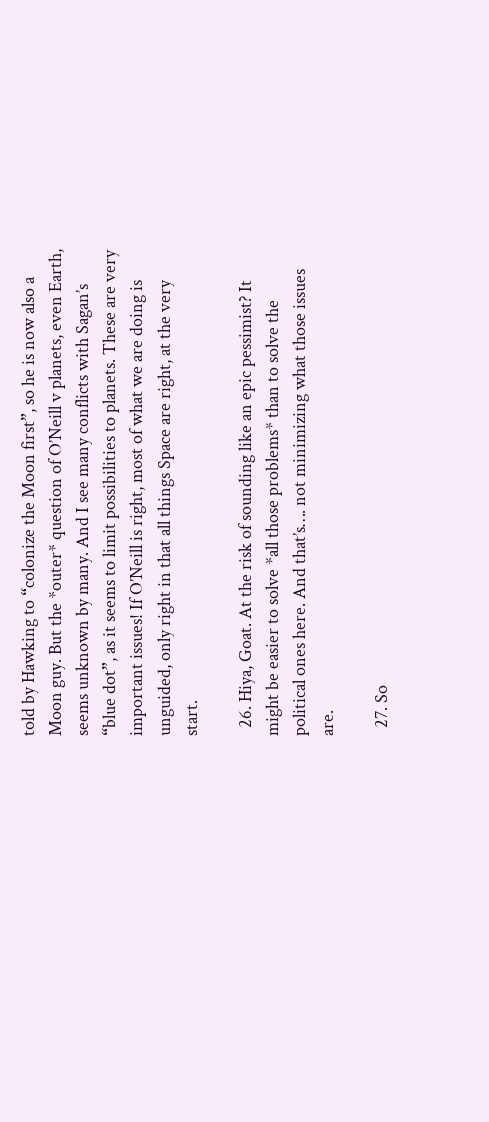told by Hawking to “colonize the Moon first”, so he is now also a Moon guy. But the *outer* question of O’Neill v planets, even Earth, seems unknown by many. And I see many conflicts with Sagan’s “blue dot”, as it seems to limit possibilities to planets. These are very important issues! If O’Neill is right, most of what we are doing is unguided, only right in that all things Space are right, at the very start.

  26. Hiya, Goat. At the risk of sounding like an epic pessimist? It might be easier to solve *all those problems* than to solve the political ones here. And that’s…. not minimizing what those issues are.

  27. So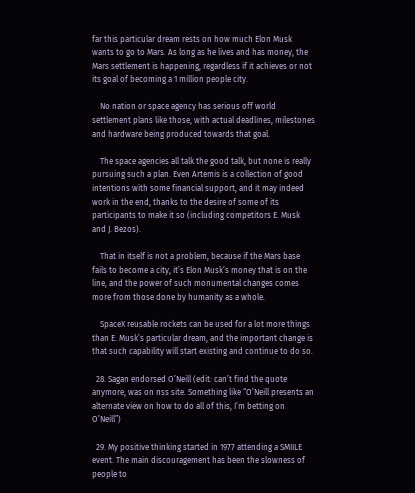far this particular dream rests on how much Elon Musk wants to go to Mars. As long as he lives and has money, the Mars settlement is happening, regardless if it achieves or not its goal of becoming a 1 million people city.

    No nation or space agency has serious off world settlement plans like those, with actual deadlines, milestones and hardware being produced towards that goal.

    The space agencies all talk the good talk, but none is really pursuing such a plan. Even Artemis is a collection of good intentions with some financial support, and it may indeed work in the end, thanks to the desire of some of its participants to make it so (including competitors E. Musk and J. Bezos).

    That in itself is not a problem, because if the Mars base fails to become a city, it’s Elon Musk’s money that is on the line, and the power of such monumental changes comes more from those done by humanity as a whole.

    SpaceX reusable rockets can be used for a lot more things than E. Musk’s particular dream, and the important change is that such capability will start existing and continue to do so.

  28. Sagan endorsed O’Neill (edit: can’t find the quote anymore, was on nss site. Something like “O’Neill presents an alternate view on how to do all of this, I’m betting on O’Neill”)

  29. My positive thinking started in 1977 attending a SMIILE event. The main discouragement has been the slowness of people to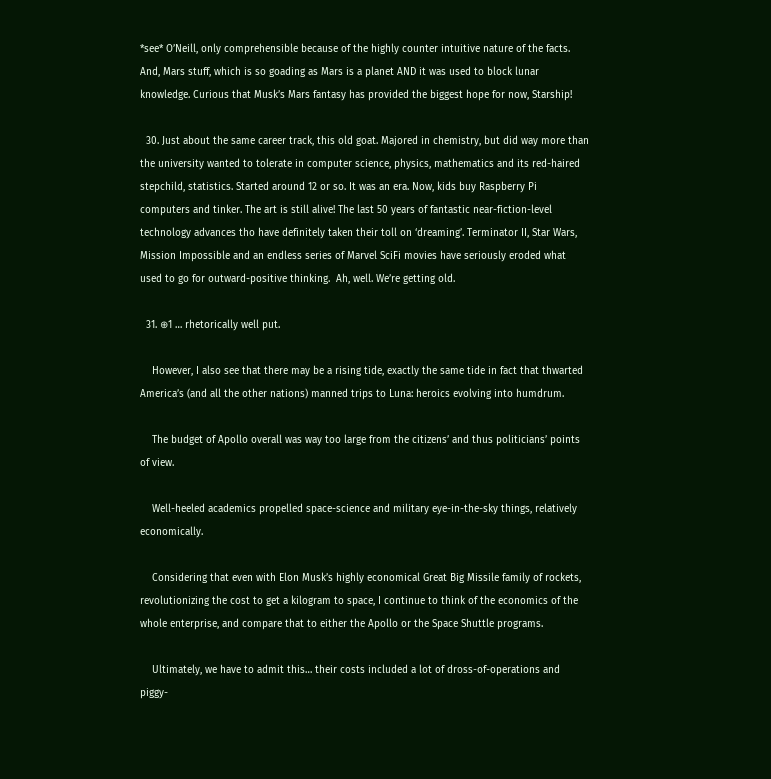*see* O’Neill, only comprehensible because of the highly counter intuitive nature of the facts. And, Mars stuff, which is so goading as Mars is a planet AND it was used to block lunar knowledge. Curious that Musk’s Mars fantasy has provided the biggest hope for now, Starship!

  30. Just about the same career track, this old goat. Majored in chemistry, but did way more than the university wanted to tolerate in computer science, physics, mathematics and its red-haired stepchild, statistics. Started around 12 or so. It was an era. Now, kids buy Raspberry Pi computers and tinker. The art is still alive! The last 50 years of fantastic near-fiction-level technology advances tho have definitely taken their toll on ‘dreaming’. Terminator II, Star Wars, Mission Impossible and an endless series of Marvel SciFi movies have seriously eroded what used to go for outward-positive thinking.  Ah, well. We’re getting old.

  31. ⊕1 … rhetorically well put.

    However, I also see that there may be a rising tide, exactly the same tide in fact that thwarted America’s (and all the other nations) manned trips to Luna: heroics evolving into humdrum.

    The budget of Apollo overall was way too large from the citizens’ and thus politicians’ points of view.

    Well-heeled academics propelled space-science and military eye-in-the-sky things, relatively economically.

    Considering that even with Elon Musk’s highly economical Great Big Missile family of rockets, revolutionizing the cost to get a kilogram to space, I continue to think of the economics of the whole enterprise, and compare that to either the Apollo or the Space Shuttle programs.

    Ultimately, we have to admit this… their costs included a lot of dross-of-operations and piggy-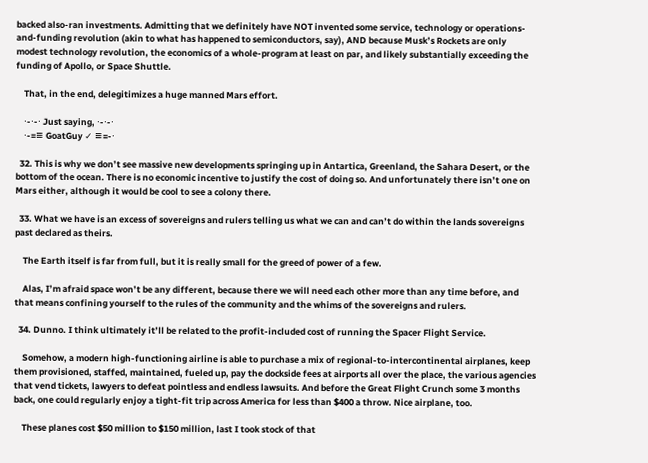backed also-ran investments. Admitting that we definitely have NOT invented some service, technology or operations-and-funding revolution (akin to what has happened to semiconductors, say), AND because Musk’s Rockets are only modest technology revolution, the economics of a whole-program at least on par, and likely substantially exceeding the funding of Apollo, or Space Shuttle.

    That, in the end, delegitimizes a huge manned Mars effort.

    ⋅-⋅-⋅ Just saying, ⋅-⋅-⋅
    ⋅-=≡ GoatGuy ✓ ≡=-⋅

  32. This is why we don’t see massive new developments springing up in Antartica, Greenland, the Sahara Desert, or the bottom of the ocean. There is no economic incentive to justify the cost of doing so. And unfortunately there isn’t one on Mars either, although it would be cool to see a colony there.

  33. What we have is an excess of sovereigns and rulers telling us what we can and can’t do within the lands sovereigns past declared as theirs.

    The Earth itself is far from full, but it is really small for the greed of power of a few.

    Alas, I’m afraid space won’t be any different, because there we will need each other more than any time before, and that means confining yourself to the rules of the community and the whims of the sovereigns and rulers.

  34. Dunno. I think ultimately it’ll be related to the profit-included cost of running the Spacer Flight Service.

    Somehow, a modern high-functioning airline is able to purchase a mix of regional-to-intercontinental airplanes, keep them provisioned, staffed, maintained, fueled up, pay the dockside fees at airports all over the place, the various agencies that vend tickets, lawyers to defeat pointless and endless lawsuits. And before the Great Flight Crunch some 3 months back, one could regularly enjoy a tight-fit trip across America for less than $400 a throw. Nice airplane, too.

    These planes cost $50 million to $150 million, last I took stock of that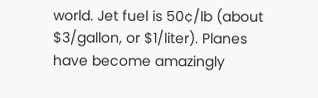world. Jet fuel is 50¢/lb (about $3/gallon, or $1/liter). Planes have become amazingly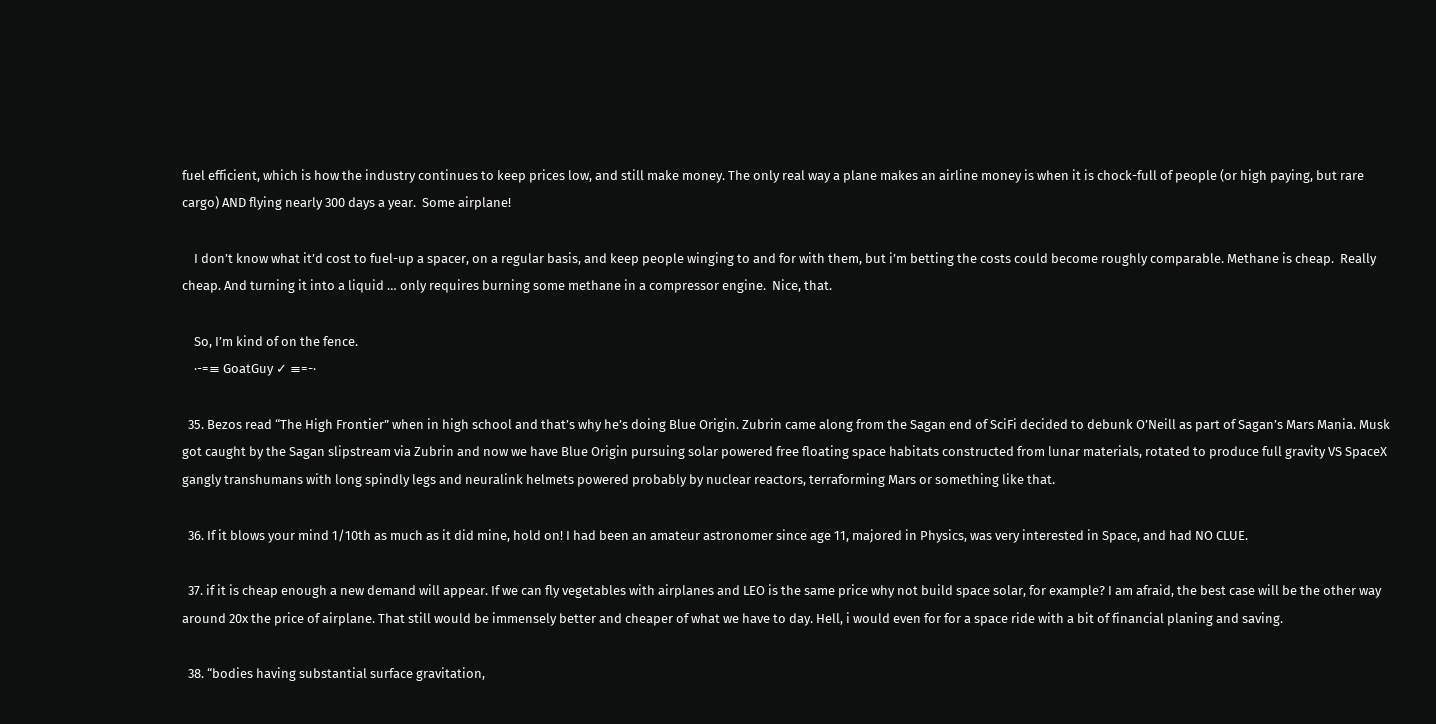fuel efficient, which is how the industry continues to keep prices low, and still make money. The only real way a plane makes an airline money is when it is chock-full of people (or high paying, but rare cargo) AND flying nearly 300 days a year.  Some airplane!

    I don’t know what it’d cost to fuel-up a spacer, on a regular basis, and keep people winging to and for with them, but i’m betting the costs could become roughly comparable. Methane is cheap.  Really cheap. And turning it into a liquid … only requires burning some methane in a compressor engine.  Nice, that.

    So, I’m kind of on the fence.
    ⋅-=≡ GoatGuy ✓ ≡=-⋅

  35. Bezos read “The High Frontier” when in high school and that’s why he’s doing Blue Origin. Zubrin came along from the Sagan end of SciFi decided to debunk O’Neill as part of Sagan’s Mars Mania. Musk got caught by the Sagan slipstream via Zubrin and now we have Blue Origin pursuing solar powered free floating space habitats constructed from lunar materials, rotated to produce full gravity VS SpaceX gangly transhumans with long spindly legs and neuralink helmets powered probably by nuclear reactors, terraforming Mars or something like that.

  36. If it blows your mind 1/10th as much as it did mine, hold on! I had been an amateur astronomer since age 11, majored in Physics, was very interested in Space, and had NO CLUE.

  37. if it is cheap enough a new demand will appear. If we can fly vegetables with airplanes and LEO is the same price why not build space solar, for example? I am afraid, the best case will be the other way around 20x the price of airplane. That still would be immensely better and cheaper of what we have to day. Hell, i would even for for a space ride with a bit of financial planing and saving.

  38. “bodies having substantial surface gravitation,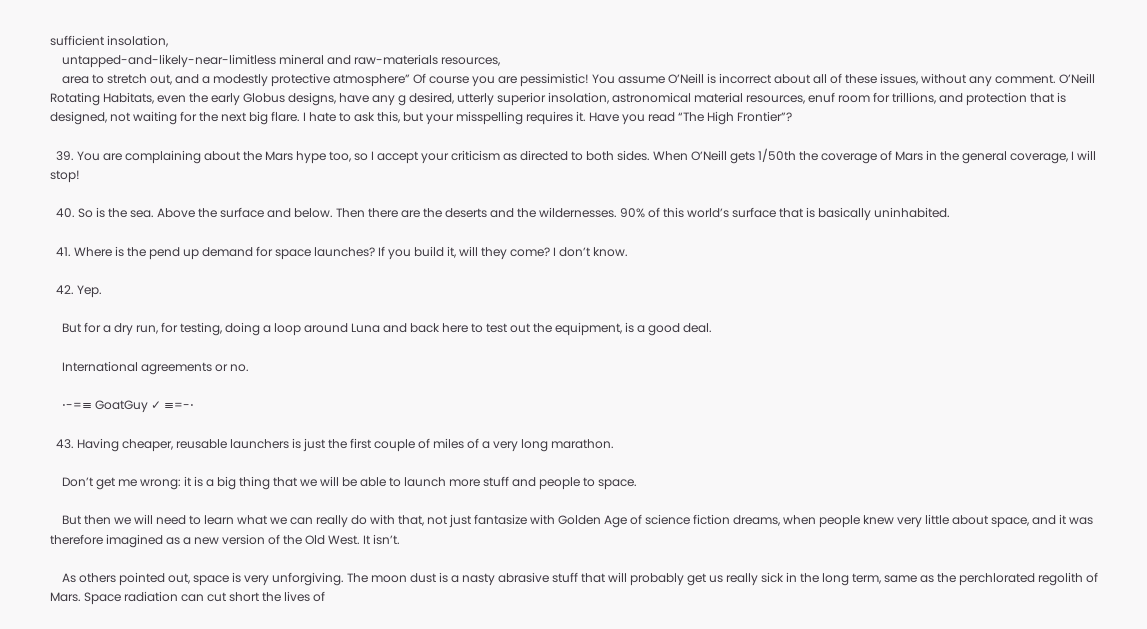sufficient insolation,
    untapped-and-likely-near-limitless mineral and raw-materials resources,
    area to stretch out, and a modestly protective atmosphere” Of course you are pessimistic! You assume O’Neill is incorrect about all of these issues, without any comment. O’Neill Rotating Habitats, even the early Globus designs, have any g desired, utterly superior insolation, astronomical material resources, enuf room for trillions, and protection that is designed, not waiting for the next big flare. I hate to ask this, but your misspelling requires it. Have you read “The High Frontier”?

  39. You are complaining about the Mars hype too, so I accept your criticism as directed to both sides. When O’Neill gets 1/50th the coverage of Mars in the general coverage, I will stop!

  40. So is the sea. Above the surface and below. Then there are the deserts and the wildernesses. 90% of this world’s surface that is basically uninhabited.

  41. Where is the pend up demand for space launches? If you build it, will they come? I don’t know.

  42. Yep.

    But for a dry run, for testing, doing a loop around Luna and back here to test out the equipment, is a good deal.

    International agreements or no.

    ⋅-=≡ GoatGuy ✓ ≡=-⋅

  43. Having cheaper, reusable launchers is just the first couple of miles of a very long marathon.

    Don’t get me wrong: it is a big thing that we will be able to launch more stuff and people to space.

    But then we will need to learn what we can really do with that, not just fantasize with Golden Age of science fiction dreams, when people knew very little about space, and it was therefore imagined as a new version of the Old West. It isn’t.

    As others pointed out, space is very unforgiving. The moon dust is a nasty abrasive stuff that will probably get us really sick in the long term, same as the perchlorated regolith of Mars. Space radiation can cut short the lives of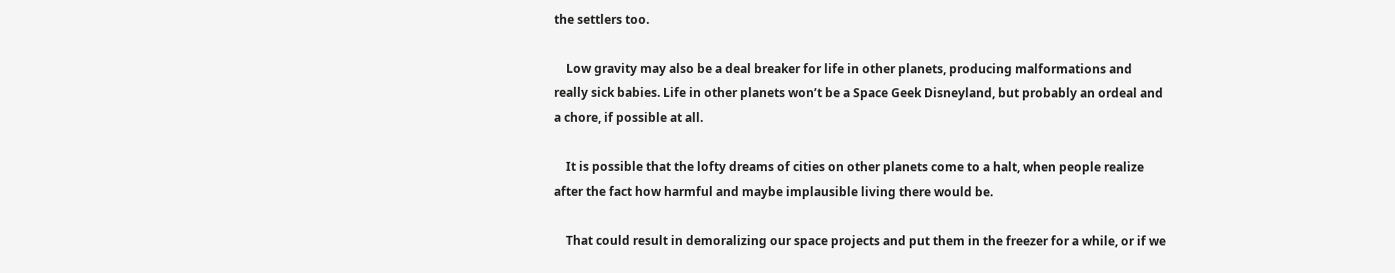the settlers too.

    Low gravity may also be a deal breaker for life in other planets, producing malformations and really sick babies. Life in other planets won’t be a Space Geek Disneyland, but probably an ordeal and a chore, if possible at all.

    It is possible that the lofty dreams of cities on other planets come to a halt, when people realize after the fact how harmful and maybe implausible living there would be.

    That could result in demoralizing our space projects and put them in the freezer for a while, or if we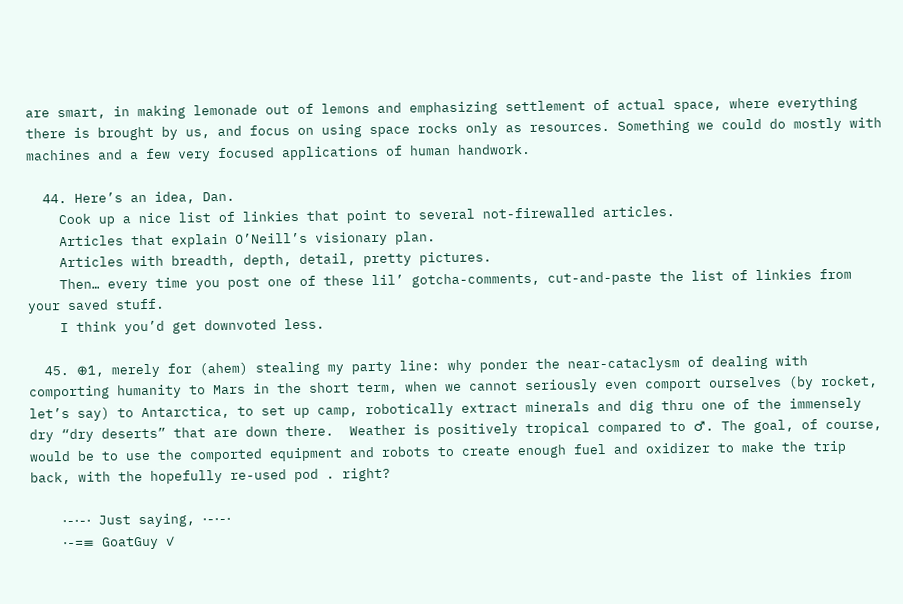are smart, in making lemonade out of lemons and emphasizing settlement of actual space, where everything there is brought by us, and focus on using space rocks only as resources. Something we could do mostly with machines and a few very focused applications of human handwork.

  44. Here’s an idea, Dan.
    Cook up a nice list of linkies that point to several not-firewalled articles.
    Articles that explain O’Neill’s visionary plan.
    Articles with breadth, depth, detail, pretty pictures.
    Then… every time you post one of these lil’ gotcha-comments, cut-and-paste the list of linkies from your saved stuff.
    I think you’d get downvoted less.

  45. ⊕1, merely for (ahem) stealing my party line: why ponder the near-cataclysm of dealing with comporting humanity to Mars in the short term, when we cannot seriously even comport ourselves (by rocket, let’s say) to Antarctica, to set up camp, robotically extract minerals and dig thru one of the immensely dry “dry deserts” that are down there.  Weather is positively tropical compared to ♂. The goal, of course, would be to use the comported equipment and robots to create enough fuel and oxidizer to make the trip back, with the hopefully re-used pod . right?

    ⋅-⋅-⋅ Just saying, ⋅-⋅-⋅
    ⋅-=≡ GoatGuy ✓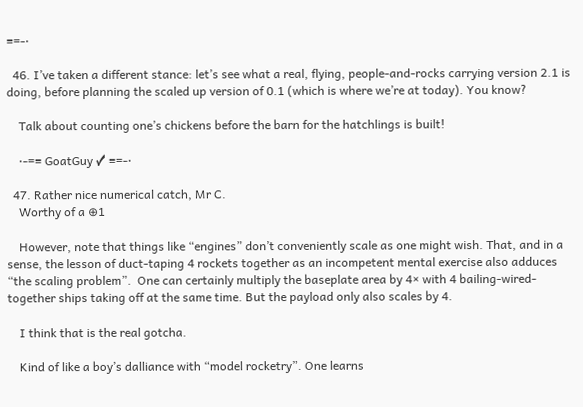≡=-⋅

  46. I’ve taken a different stance: let’s see what a real, flying, people-and-rocks carrying version 2.1 is doing, before planning the scaled up version of 0.1 (which is where we’re at today). You know?

    Talk about counting one’s chickens before the barn for the hatchlings is built!

    ⋅-=≡ GoatGuy ✓ ≡=-⋅

  47. Rather nice numerical catch, Mr C.
    Worthy of a ⊕1

    However, note that things like “engines” don’t conveniently scale as one might wish. That, and in a sense, the lesson of duct-taping 4 rockets together as an incompetent mental exercise also adduces “the scaling problem”.  One can certainly multiply the baseplate area by 4× with 4 bailing-wired-together ships taking off at the same time. But the payload only also scales by 4.

    I think that is the real gotcha.

    Kind of like a boy’s dalliance with “model rocketry”. One learns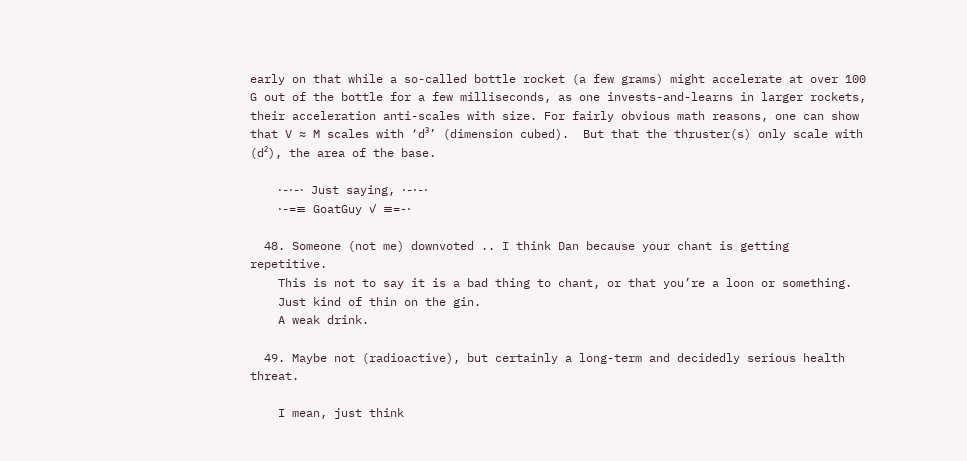early on that while a so-called bottle rocket (a few grams) might accelerate at over 100 G out of the bottle for a few milliseconds, as one invests-and-learns in larger rockets, their acceleration anti-scales with size. For fairly obvious math reasons, one can show that V ≈ M scales with ‘d³’ (dimension cubed).  But that the thruster(s) only scale with (d²), the area of the base.

    ⋅-⋅-⋅ Just saying, ⋅-⋅-⋅
    ⋅-=≡ GoatGuy ✓ ≡=-⋅

  48. Someone (not me) downvoted .. I think Dan because your chant is getting repetitive.
    This is not to say it is a bad thing to chant, or that you’re a loon or something.
    Just kind of thin on the gin.
    A weak drink.

  49. Maybe not (radioactive), but certainly a long-term and decidedly serious health threat.

    I mean, just think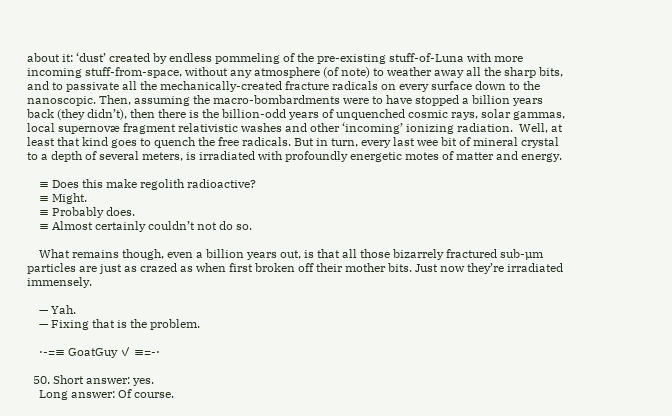about it: ‘dust’ created by endless pommeling of the pre-existing stuff-of-Luna with more incoming stuff-from-space, without any atmosphere (of note) to weather away all the sharp bits, and to passivate all the mechanically-created fracture radicals on every surface down to the nanoscopic. Then, assuming the macro-bombardments were to have stopped a billion years back (they didn’t), then there is the billion-odd years of unquenched cosmic rays, solar gammas, local supernovæ fragment relativistic washes and other ‘incoming’ ionizing radiation.  Well, at least that kind goes to quench the free radicals. But in turn, every last wee bit of mineral crystal to a depth of several meters, is irradiated with profoundly energetic motes of matter and energy.

    ≡ Does this make regolith radioactive?
    ≡ Might.
    ≡ Probably does.
    ≡ Almost certainly couldn’t not do so.

    What remains though, even a billion years out, is that all those bizarrely fractured sub-µm particles are just as crazed as when first broken off their mother bits. Just now they’re irradiated immensely.

    — Yah.
    — Fixing that is the problem.

    ⋅-=≡ GoatGuy ✓ ≡=-⋅

  50. Short answer: yes.
    Long answer: Of course.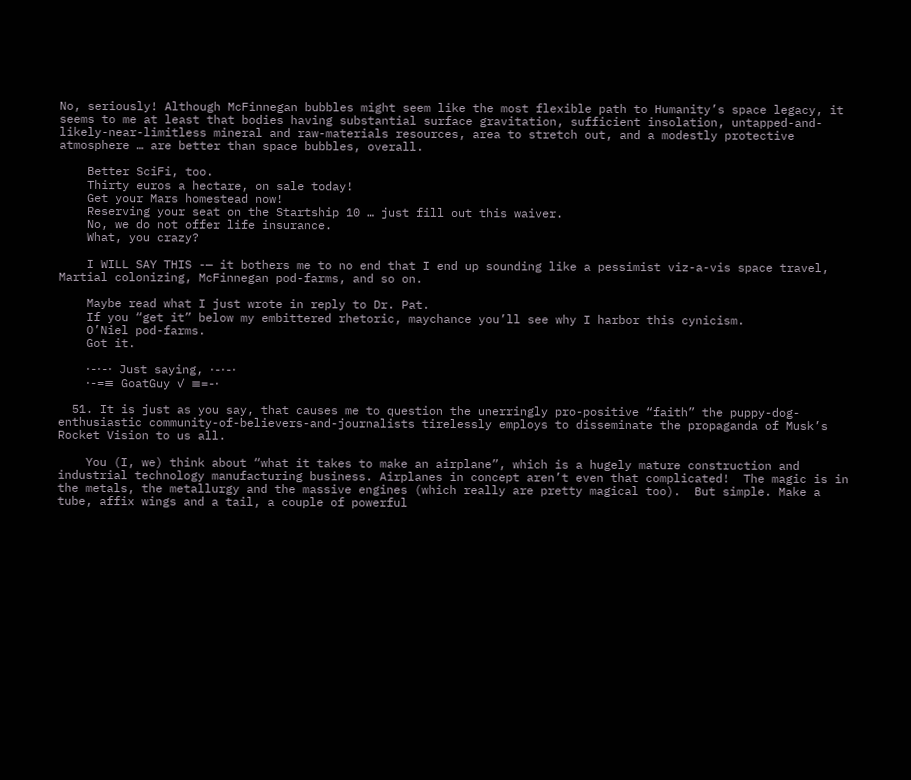No, seriously! Although McFinnegan bubbles might seem like the most flexible path to Humanity’s space legacy, it seems to me at least that bodies having substantial surface gravitation, sufficient insolation, untapped-and-likely-near-limitless mineral and raw-materials resources, area to stretch out, and a modestly protective atmosphere … are better than space bubbles, overall.

    Better SciFi, too.
    Thirty euros a hectare, on sale today!
    Get your Mars homestead now!
    Reserving your seat on the Startship 10 … just fill out this waiver.
    No, we do not offer life insurance.
    What, you crazy?

    I WILL SAY THIS -— it bothers me to no end that I end up sounding like a pessimist viz-a-vis space travel, Martial colonizing, McFinnegan pod-farms, and so on.

    Maybe read what I just wrote in reply to Dr. Pat.
    If you “get it” below my embittered rhetoric, maychance you’ll see why I harbor this cynicism.
    O’Niel pod-farms.
    Got it.

    ⋅-⋅-⋅ Just saying, ⋅-⋅-⋅
    ⋅-=≡ GoatGuy ✓ ≡=-⋅

  51. It is just as you say, that causes me to question the unerringly pro-positive “faith” the puppy-dog-enthusiastic community-of-believers-and-journalists tirelessly employs to disseminate the propaganda of Musk’s Rocket Vision to us all.

    You (I, we) think about “what it takes to make an airplane”, which is a hugely mature construction and industrial technology manufacturing business. Airplanes in concept aren’t even that complicated!  The magic is in the metals, the metallurgy and the massive engines (which really are pretty magical too).  But simple. Make a tube, affix wings and a tail, a couple of powerful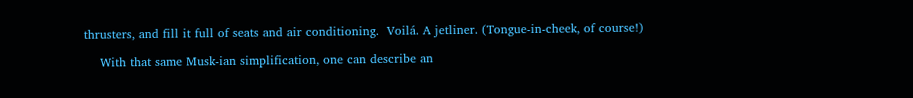thrusters, and fill it full of seats and air conditioning.  Voilá. A jetliner. (Tongue-in-cheek, of course!)

    With that same Musk-ian simplification, one can describe an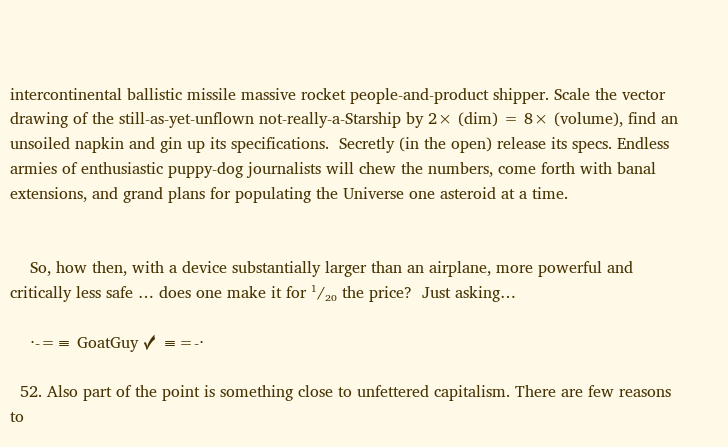intercontinental ballistic missile massive rocket people-and-product shipper. Scale the vector drawing of the still-as-yet-unflown not-really-a-Starship by 2× (dim) = 8× (volume), find an unsoiled napkin and gin up its specifications.  Secretly (in the open) release its specs. Endless armies of enthusiastic puppy-dog journalists will chew the numbers, come forth with banal extensions, and grand plans for populating the Universe one asteroid at a time.


    So, how then, with a device substantially larger than an airplane, more powerful and critically less safe … does one make it for ¹⁄₂₀ the price?  Just asking…

    ⋅-=≡ GoatGuy ✓ ≡=-⋅

  52. Also part of the point is something close to unfettered capitalism. There are few reasons to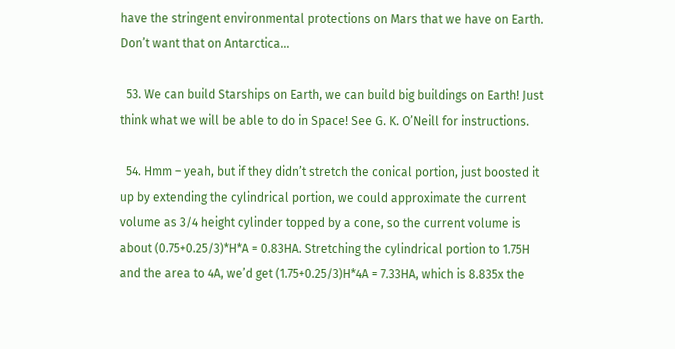have the stringent environmental protections on Mars that we have on Earth. Don’t want that on Antarctica…

  53. We can build Starships on Earth, we can build big buildings on Earth! Just think what we will be able to do in Space! See G. K. O’Neill for instructions.

  54. Hmm – yeah, but if they didn’t stretch the conical portion, just boosted it up by extending the cylindrical portion, we could approximate the current volume as 3/4 height cylinder topped by a cone, so the current volume is about (0.75+0.25/3)*H*A = 0.83HA. Stretching the cylindrical portion to 1.75H and the area to 4A, we’d get (1.75+0.25/3)H*4A = 7.33HA, which is 8.835x the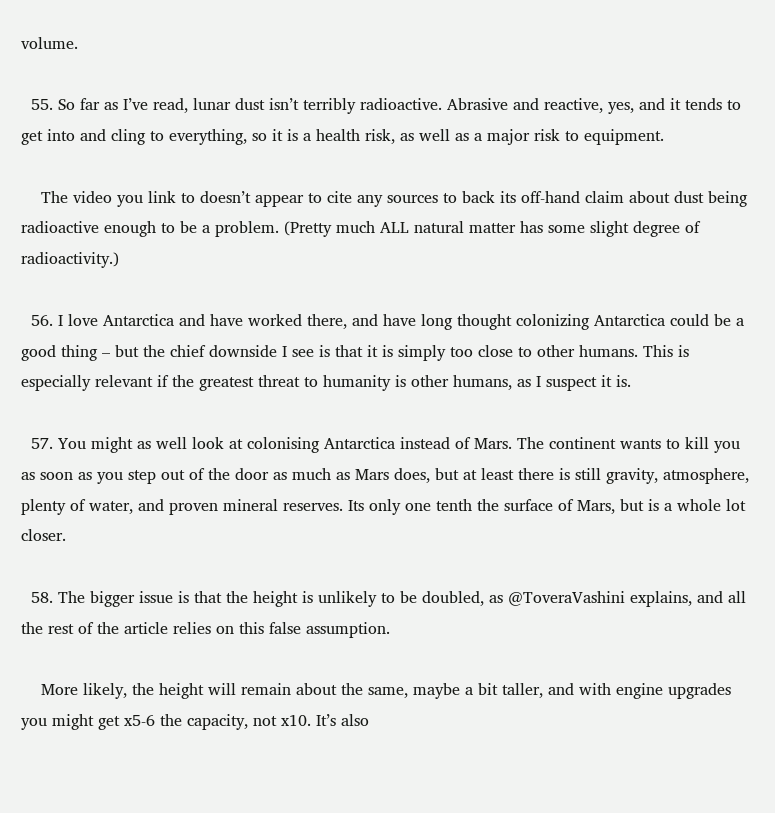volume.

  55. So far as I’ve read, lunar dust isn’t terribly radioactive. Abrasive and reactive, yes, and it tends to get into and cling to everything, so it is a health risk, as well as a major risk to equipment.

    The video you link to doesn’t appear to cite any sources to back its off-hand claim about dust being radioactive enough to be a problem. (Pretty much ALL natural matter has some slight degree of radioactivity.)

  56. I love Antarctica and have worked there, and have long thought colonizing Antarctica could be a good thing – but the chief downside I see is that it is simply too close to other humans. This is especially relevant if the greatest threat to humanity is other humans, as I suspect it is.

  57. You might as well look at colonising Antarctica instead of Mars. The continent wants to kill you as soon as you step out of the door as much as Mars does, but at least there is still gravity, atmosphere, plenty of water, and proven mineral reserves. Its only one tenth the surface of Mars, but is a whole lot closer.

  58. The bigger issue is that the height is unlikely to be doubled, as @ToveraVashini explains, and all the rest of the article relies on this false assumption.

    More likely, the height will remain about the same, maybe a bit taller, and with engine upgrades you might get x5-6 the capacity, not x10. It’s also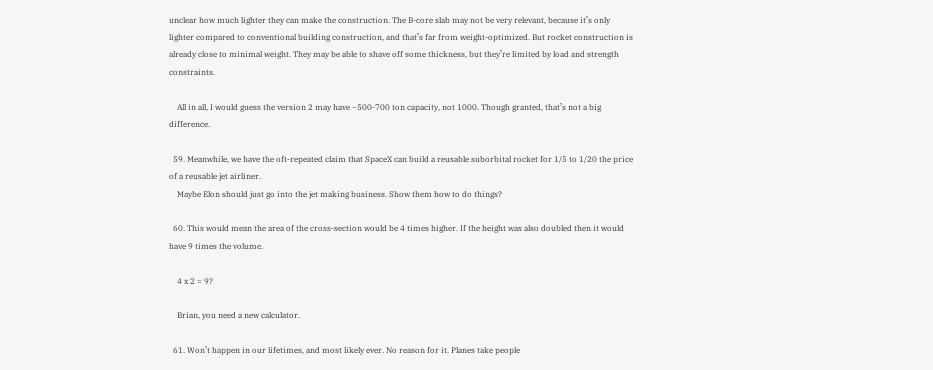unclear how much lighter they can make the construction. The B-core slab may not be very relevant, because it’s only lighter compared to conventional building construction, and that’s far from weight-optimized. But rocket construction is already close to minimal weight. They may be able to shave off some thickness, but they’re limited by load and strength constraints.

    All in all, I would guess the version 2 may have ~500-700 ton capacity, not 1000. Though granted, that’s not a big difference.

  59. Meanwhile, we have the oft-repeated claim that SpaceX can build a reusable suborbital rocket for 1/5 to 1/20 the price of a reusable jet airliner.
    Maybe Elon should just go into the jet making business. Show them how to do things?

  60. This would mean the area of the cross-section would be 4 times higher. If the height was also doubled then it would have 9 times the volume.

    4 x 2 = 9?

    Brian, you need a new calculator.

  61. Won’t happen in our lifetimes, and most likely ever. No reason for it. Planes take people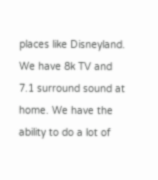places like Disneyland. We have 8k TV and 7.1 surround sound at home. We have the ability to do a lot of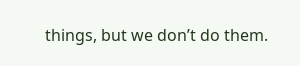things, but we don’t do them.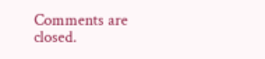Comments are closed.